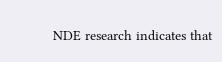NDE research indicates that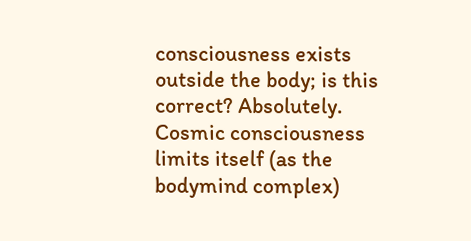consciousness exists outside the body; is this correct? Absolutely. Cosmic consciousness limits itself (as the bodymind complex)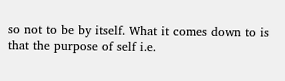so not to be by itself. What it comes down to is that the purpose of self i.e.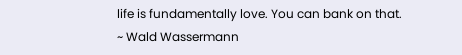life is fundamentally love. You can bank on that.
~ Wald Wassermann